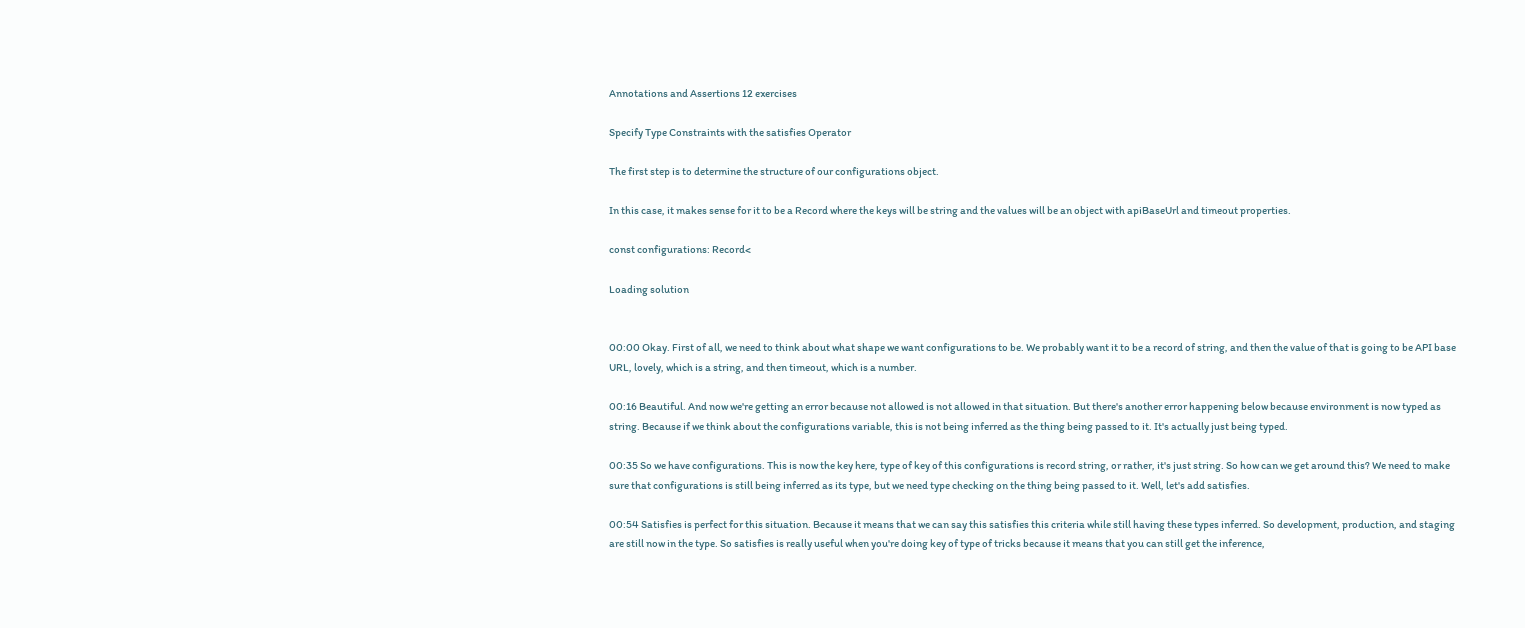Annotations and Assertions 12 exercises

Specify Type Constraints with the satisfies Operator

The first step is to determine the structure of our configurations object.

In this case, it makes sense for it to be a Record where the keys will be string and the values will be an object with apiBaseUrl and timeout properties.

const configurations: Record<

Loading solution


00:00 Okay. First of all, we need to think about what shape we want configurations to be. We probably want it to be a record of string, and then the value of that is going to be API base URL, lovely, which is a string, and then timeout, which is a number.

00:16 Beautiful. And now we're getting an error because not allowed is not allowed in that situation. But there's another error happening below because environment is now typed as string. Because if we think about the configurations variable, this is not being inferred as the thing being passed to it. It's actually just being typed.

00:35 So we have configurations. This is now the key here, type of key of this configurations is record string, or rather, it's just string. So how can we get around this? We need to make sure that configurations is still being inferred as its type, but we need type checking on the thing being passed to it. Well, let's add satisfies.

00:54 Satisfies is perfect for this situation. Because it means that we can say this satisfies this criteria while still having these types inferred. So development, production, and staging are still now in the type. So satisfies is really useful when you're doing key of type of tricks because it means that you can still get the inference,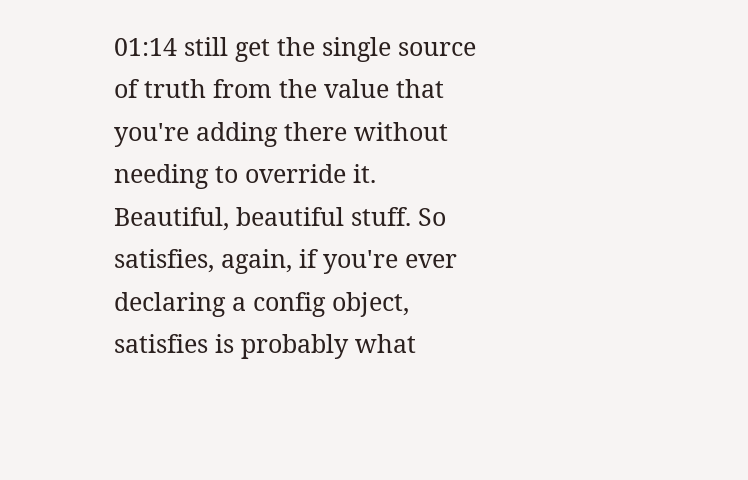01:14 still get the single source of truth from the value that you're adding there without needing to override it. Beautiful, beautiful stuff. So satisfies, again, if you're ever declaring a config object, satisfies is probably what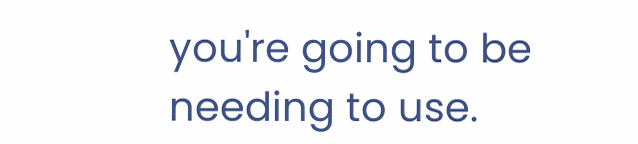you're going to be needing to use.